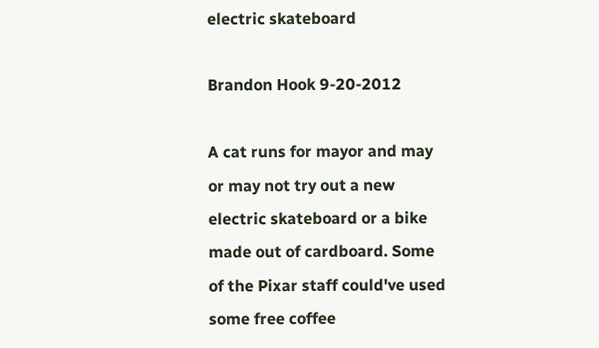electric skateboard

Brandon Hook 9-20-2012

A cat runs for mayor and may or may not try out a new electric skateboard or a bike made out of cardboard. Some of the Pixar staff could've used some free coffee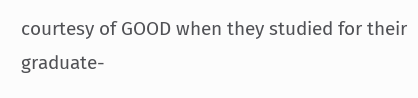courtesy of GOOD when they studied for their graduate-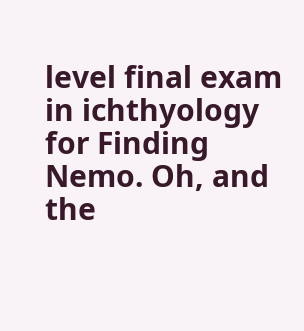level final exam in ichthyology for Finding Nemo. Oh, and the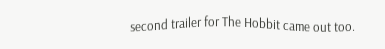second trailer for The Hobbit came out too.